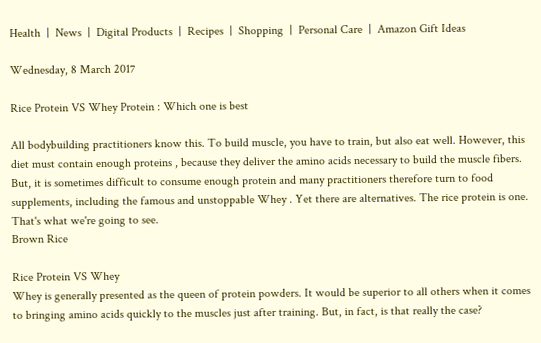Health  |  News  |  Digital Products  |  Recipes  |  Shopping  |  Personal Care  |  Amazon Gift Ideas

Wednesday, 8 March 2017

Rice Protein VS Whey Protein : Which one is best

All bodybuilding practitioners know this. To build muscle, you have to train, but also eat well. However, this diet must contain enough proteins , because they deliver the amino acids necessary to build the muscle fibers. But, it is sometimes difficult to consume enough protein and many practitioners therefore turn to food supplements, including the famous and unstoppable Whey . Yet there are alternatives. The rice protein is one. That's what we're going to see.
Brown Rice

Rice Protein VS Whey
Whey is generally presented as the queen of protein powders. It would be superior to all others when it comes to bringing amino acids quickly to the muscles just after training. But, in fact, is that really the case?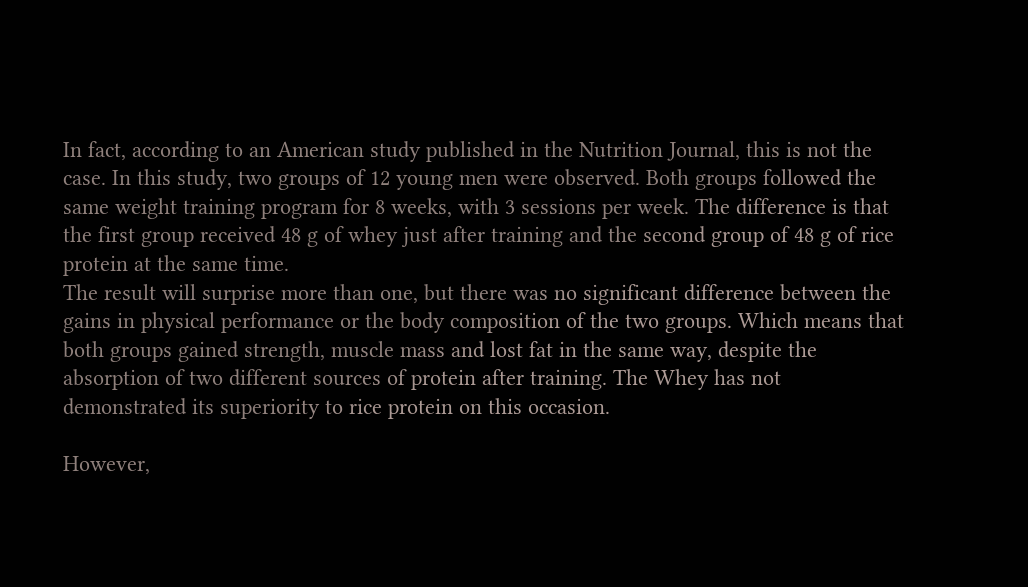In fact, according to an American study published in the Nutrition Journal, this is not the case. In this study, two groups of 12 young men were observed. Both groups followed the same weight training program for 8 weeks, with 3 sessions per week. The difference is that the first group received 48 g of whey just after training and the second group of 48 g of rice protein at the same time.
The result will surprise more than one, but there was no significant difference between the gains in physical performance or the body composition of the two groups. Which means that both groups gained strength, muscle mass and lost fat in the same way, despite the absorption of two different sources of protein after training. The Whey has not demonstrated its superiority to rice protein on this occasion.

However,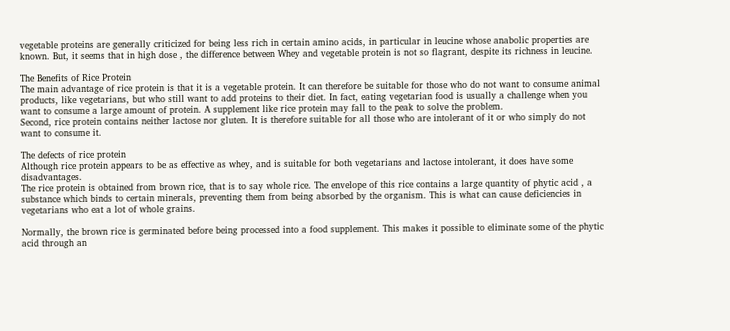vegetable proteins are generally criticized for being less rich in certain amino acids, in particular in leucine whose anabolic properties are known. But, it seems that in high dose , the difference between Whey and vegetable protein is not so flagrant, despite its richness in leucine.

The Benefits of Rice Protein
The main advantage of rice protein is that it is a vegetable protein. It can therefore be suitable for those who do not want to consume animal products, like vegetarians, but who still want to add proteins to their diet. In fact, eating vegetarian food is usually a challenge when you want to consume a large amount of protein. A supplement like rice protein may fall to the peak to solve the problem.
Second, rice protein contains neither lactose nor gluten. It is therefore suitable for all those who are intolerant of it or who simply do not want to consume it.

The defects of rice protein
Although rice protein appears to be as effective as whey, and is suitable for both vegetarians and lactose intolerant, it does have some disadvantages.
The rice protein is obtained from brown rice, that is to say whole rice. The envelope of this rice contains a large quantity of phytic acid , a substance which binds to certain minerals, preventing them from being absorbed by the organism. This is what can cause deficiencies in vegetarians who eat a lot of whole grains.

Normally, the brown rice is germinated before being processed into a food supplement. This makes it possible to eliminate some of the phytic acid through an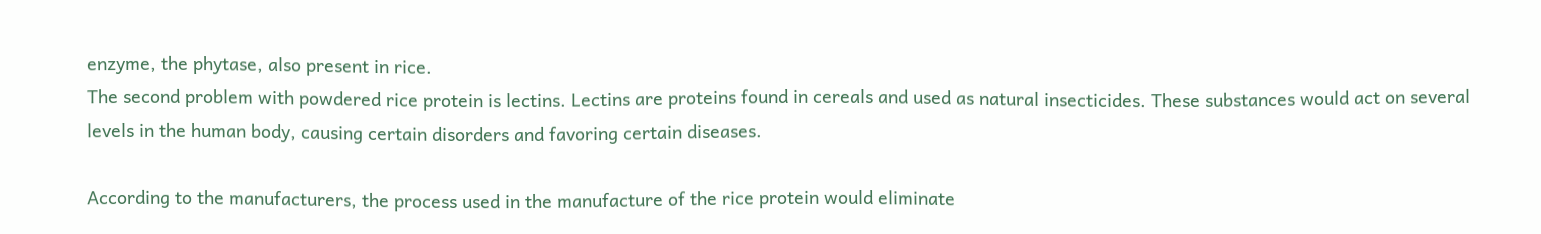enzyme, the phytase, also present in rice.
The second problem with powdered rice protein is lectins. Lectins are proteins found in cereals and used as natural insecticides. These substances would act on several levels in the human body, causing certain disorders and favoring certain diseases.

According to the manufacturers, the process used in the manufacture of the rice protein would eliminate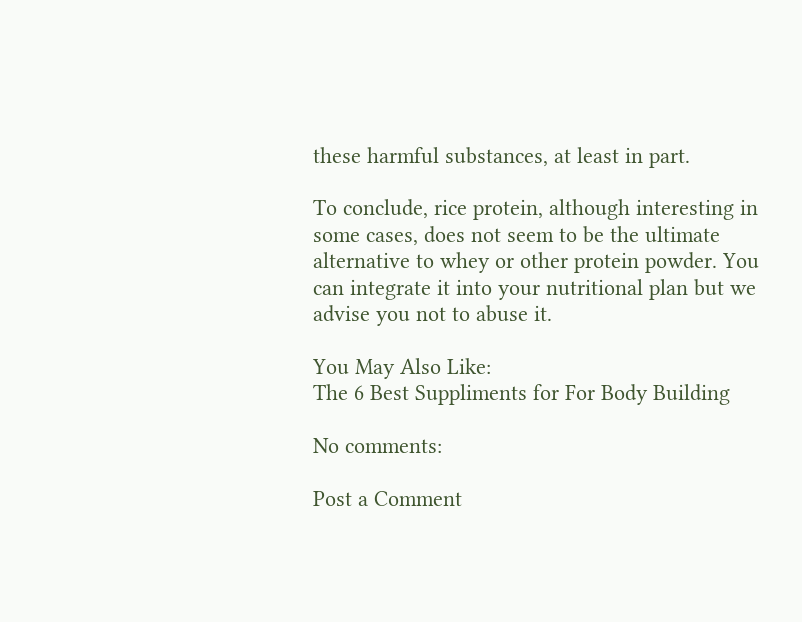these harmful substances, at least in part.

To conclude, rice protein, although interesting in some cases, does not seem to be the ultimate alternative to whey or other protein powder. You can integrate it into your nutritional plan but we advise you not to abuse it.

You May Also Like:
The 6 Best Suppliments for For Body Building

No comments:

Post a Comment